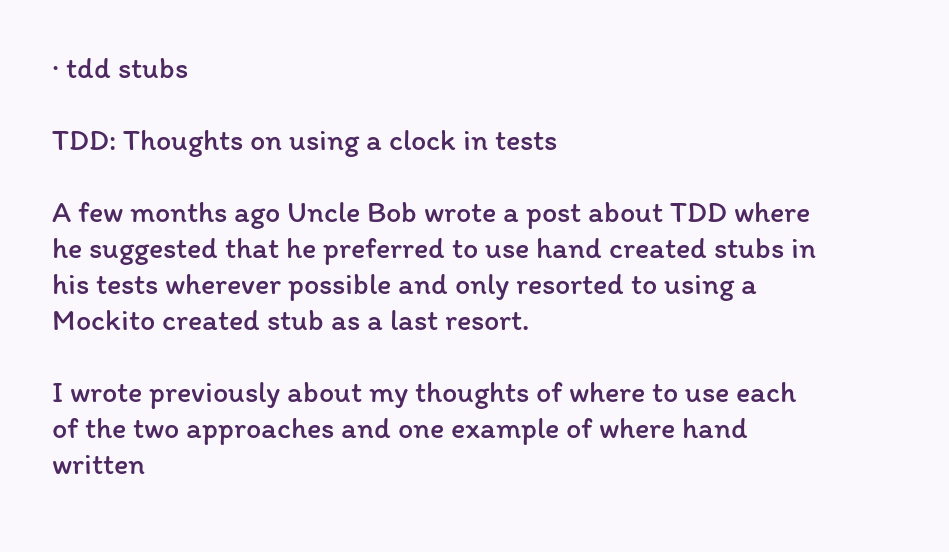· tdd stubs

TDD: Thoughts on using a clock in tests

A few months ago Uncle Bob wrote a post about TDD where he suggested that he preferred to use hand created stubs in his tests wherever possible and only resorted to using a Mockito created stub as a last resort.

I wrote previously about my thoughts of where to use each of the two approaches and one example of where hand written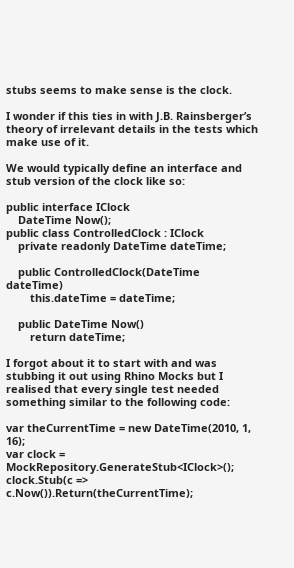stubs seems to make sense is the clock.

I wonder if this ties in with J.B. Rainsberger’s theory of irrelevant details in the tests which make use of it.

We would typically define an interface and stub version of the clock like so:

public interface IClock
    DateTime Now();
public class ControlledClock : IClock
    private readonly DateTime dateTime;

    public ControlledClock(DateTime dateTime)
        this.dateTime = dateTime;

    public DateTime Now()
        return dateTime;

I forgot about it to start with and was stubbing it out using Rhino Mocks but I realised that every single test needed something similar to the following code:

var theCurrentTime = new DateTime(2010, 1, 16);
var clock = MockRepository.GenerateStub<IClock>();
clock.Stub(c => c.Now()).Return(theCurrentTime);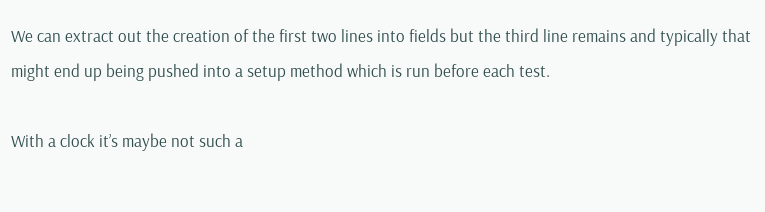We can extract out the creation of the first two lines into fields but the third line remains and typically that might end up being pushed into a setup method which is run before each test.

With a clock it’s maybe not such a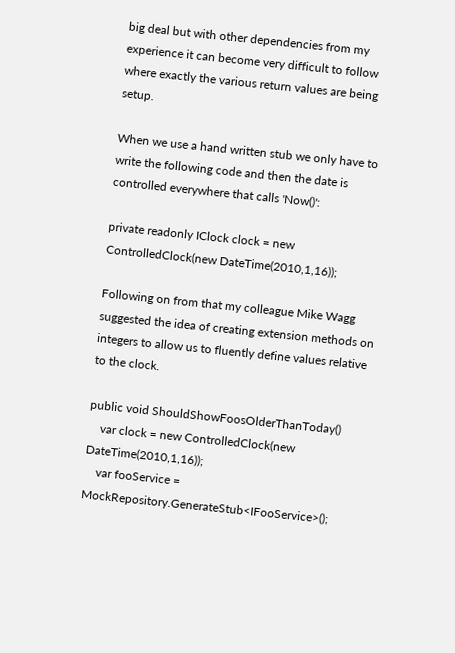big deal but with other dependencies from my experience it can become very difficult to follow where exactly the various return values are being setup.

When we use a hand written stub we only have to write the following code and then the date is controlled everywhere that calls 'Now()':

private readonly IClock clock = new ControlledClock(new DateTime(2010,1,16));

Following on from that my colleague Mike Wagg suggested the idea of creating extension methods on integers to allow us to fluently define values relative to the clock.

public void ShouldShowFoosOlderThanToday()
    var clock = new ControlledClock(new DateTime(2010,1,16));
    var fooService = MockRepository.GenerateStub<IFooService>();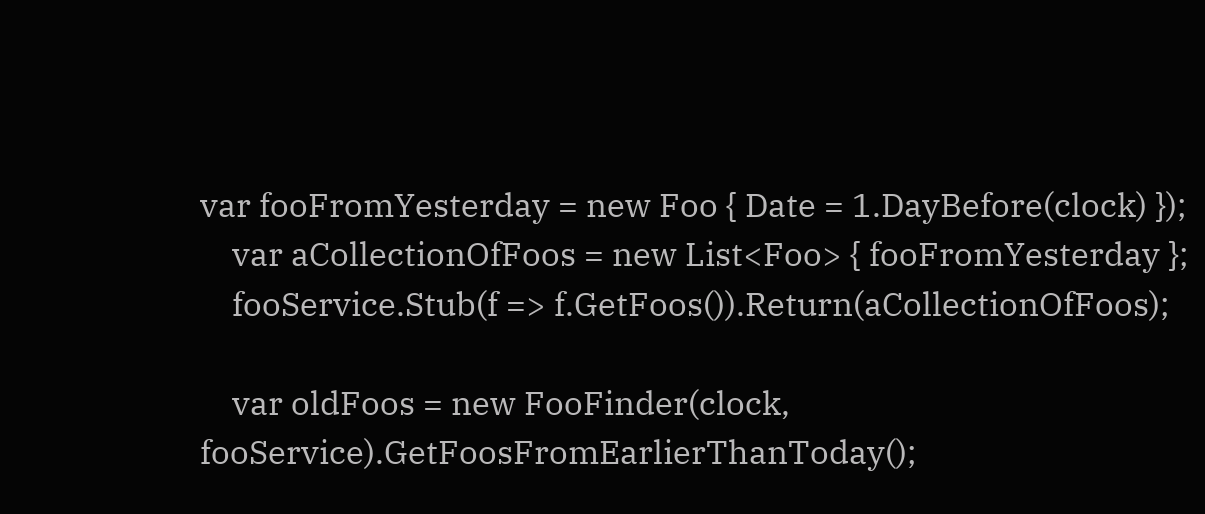var fooFromYesterday = new Foo { Date = 1.DayBefore(clock) });
    var aCollectionOfFoos = new List<Foo> { fooFromYesterday };
    fooService.Stub(f => f.GetFoos()).Return(aCollectionOfFoos);

    var oldFoos = new FooFinder(clock, fooService).GetFoosFromEarlierThanToday();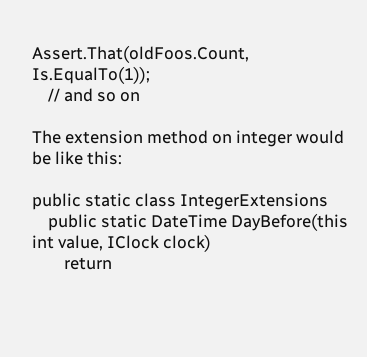Assert.That(oldFoos.Count, Is.EqualTo(1));
    // and so on

The extension method on integer would be like this:

public static class IntegerExtensions
    public static DateTime DayBefore(this int value, IClock clock)
        return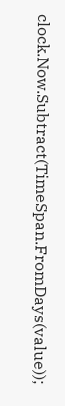clock.Now.Subtract(TimeSpan.FromDays(value));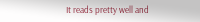It reads pretty well and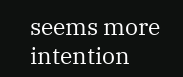seems more intention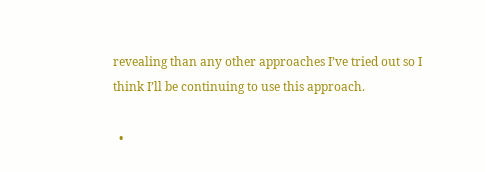revealing than any other approaches I’ve tried out so I think I’ll be continuing to use this approach.

  •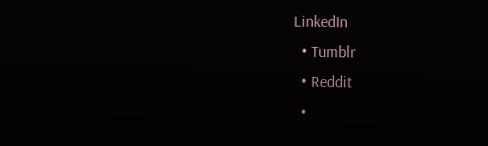LinkedIn
  • Tumblr
  • Reddit
  •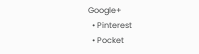Google+
  • Pinterest
  • Pocket